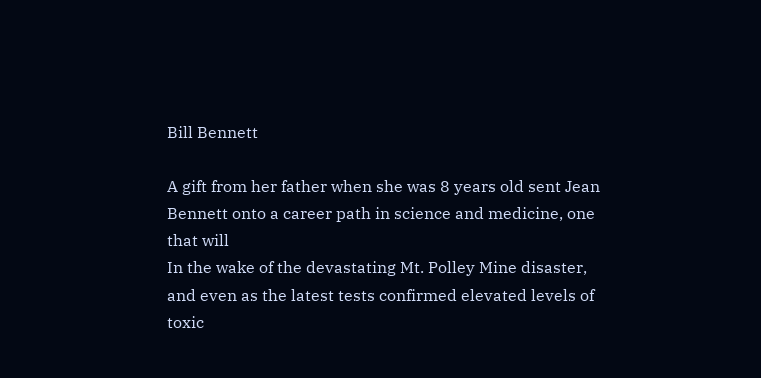Bill Bennett

A gift from her father when she was 8 years old sent Jean Bennett onto a career path in science and medicine, one that will
In the wake of the devastating Mt. Polley Mine disaster, and even as the latest tests confirmed elevated levels of toxic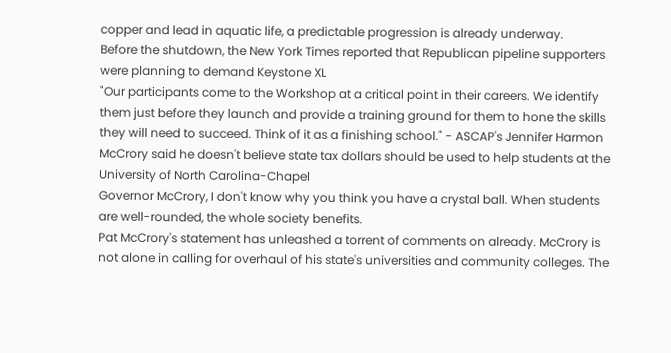copper and lead in aquatic life, a predictable progression is already underway.
Before the shutdown, the New York Times reported that Republican pipeline supporters were planning to demand Keystone XL
"Our participants come to the Workshop at a critical point in their careers. We identify them just before they launch and provide a training ground for them to hone the skills they will need to succeed. Think of it as a finishing school." - ASCAP's Jennifer Harmon
McCrory said he doesn't believe state tax dollars should be used to help students at the University of North Carolina-Chapel
Governor McCrory, I don't know why you think you have a crystal ball. When students are well-rounded, the whole society benefits.
Pat McCrory's statement has unleashed a torrent of comments on already. McCrory is not alone in calling for overhaul of his state's universities and community colleges. The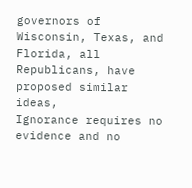governors of Wisconsin, Texas, and Florida, all Republicans, have proposed similar ideas,
Ignorance requires no evidence and no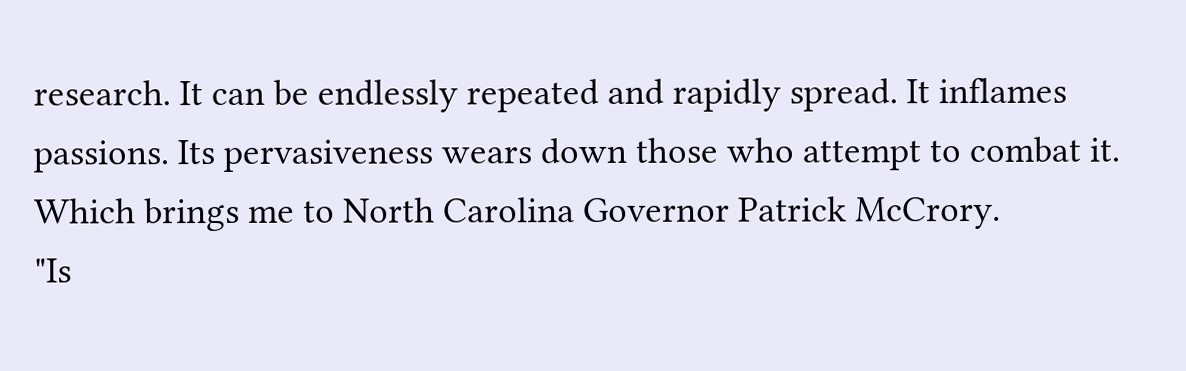research. It can be endlessly repeated and rapidly spread. It inflames passions. Its pervasiveness wears down those who attempt to combat it. Which brings me to North Carolina Governor Patrick McCrory.
"Is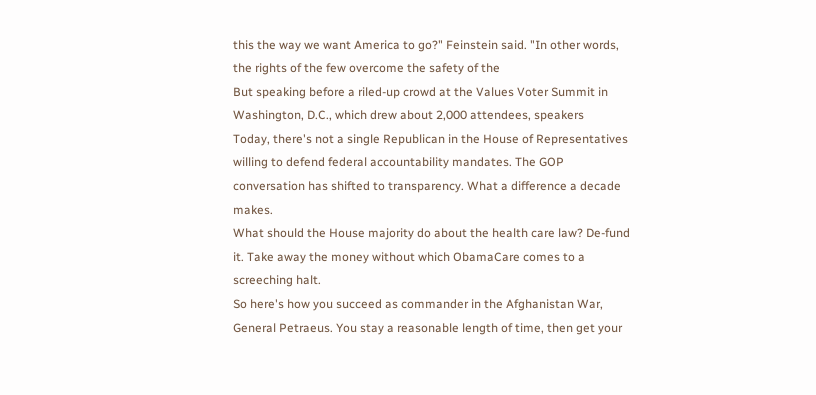this the way we want America to go?" Feinstein said. "In other words, the rights of the few overcome the safety of the
But speaking before a riled-up crowd at the Values Voter Summit in Washington, D.C., which drew about 2,000 attendees, speakers
Today, there's not a single Republican in the House of Representatives willing to defend federal accountability mandates. The GOP conversation has shifted to transparency. What a difference a decade makes.
What should the House majority do about the health care law? De-fund it. Take away the money without which ObamaCare comes to a screeching halt.
So here's how you succeed as commander in the Afghanistan War, General Petraeus. You stay a reasonable length of time, then get your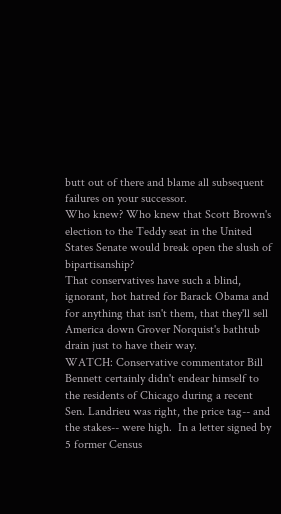butt out of there and blame all subsequent failures on your successor.
Who knew? Who knew that Scott Brown's election to the Teddy seat in the United States Senate would break open the slush of bipartisanship?
That conservatives have such a blind, ignorant, hot hatred for Barack Obama and for anything that isn't them, that they'll sell America down Grover Norquist's bathtub drain just to have their way.
WATCH: Conservative commentator Bill Bennett certainly didn't endear himself to the residents of Chicago during a recent
Sen. Landrieu was right, the price tag-- and the stakes-- were high.  In a letter signed by 5 former Census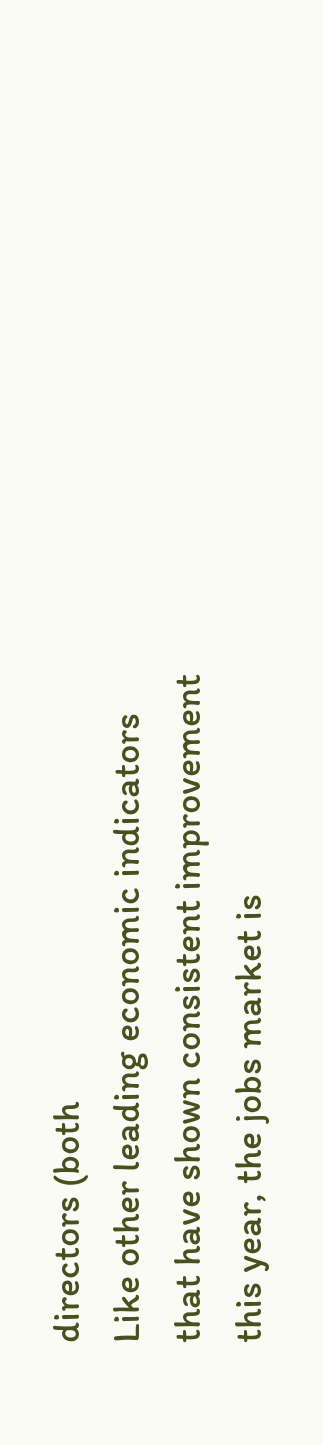directors (both
Like other leading economic indicators that have shown consistent improvement this year, the jobs market is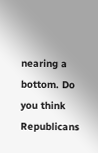nearing a bottom. Do you think Republicans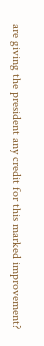are giving the president any credit for this marked improvement?